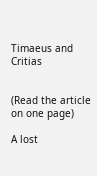Timaeus and Critias


(Read the article on one page)

A lost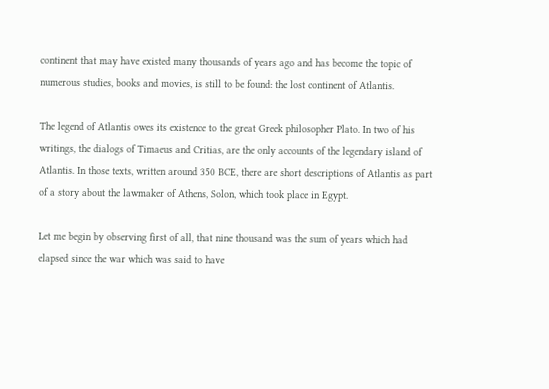continent that may have existed many thousands of years ago and has become the topic of numerous studies, books and movies, is still to be found: the lost continent of Atlantis.

The legend of Atlantis owes its existence to the great Greek philosopher Plato. In two of his writings, the dialogs of Timaeus and Critias, are the only accounts of the legendary island of Atlantis. In those texts, written around 350 BCE, there are short descriptions of Atlantis as part of a story about the lawmaker of Athens, Solon, which took place in Egypt.

Let me begin by observing first of all, that nine thousand was the sum of years which had elapsed since the war which was said to have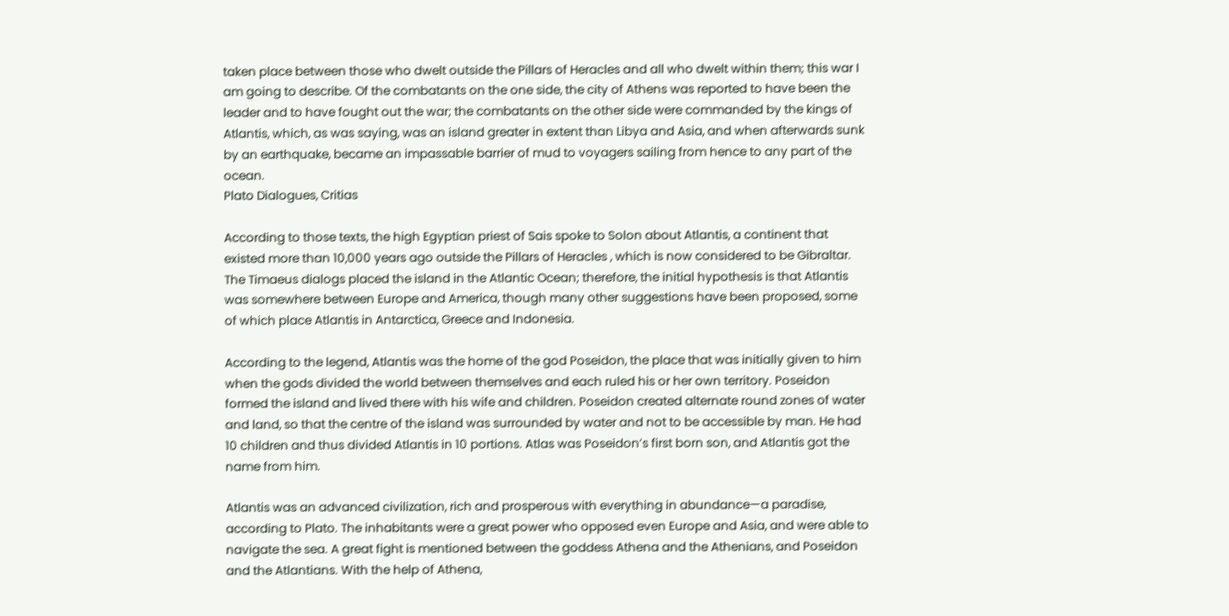taken place between those who dwelt outside the Pillars of Heracles and all who dwelt within them; this war I am going to describe. Of the combatants on the one side, the city of Athens was reported to have been the leader and to have fought out the war; the combatants on the other side were commanded by the kings of Atlantis, which, as was saying, was an island greater in extent than Libya and Asia, and when afterwards sunk by an earthquake, became an impassable barrier of mud to voyagers sailing from hence to any part of the ocean.
Plato Dialogues, Critias

According to those texts, the high Egyptian priest of Sais spoke to Solon about Atlantis, a continent that existed more than 10,000 years ago outside the Pillars of Heracles , which is now considered to be Gibraltar. The Timaeus dialogs placed the island in the Atlantic Ocean; therefore, the initial hypothesis is that Atlantis was somewhere between Europe and America, though many other suggestions have been proposed, some of which place Atlantis in Antarctica, Greece and Indonesia.

According to the legend, Atlantis was the home of the god Poseidon, the place that was initially given to him when the gods divided the world between themselves and each ruled his or her own territory. Poseidon formed the island and lived there with his wife and children. Poseidon created alternate round zones of water and land, so that the centre of the island was surrounded by water and not to be accessible by man. He had 10 children and thus divided Atlantis in 10 portions. Atlas was Poseidon’s first born son, and Atlantis got the name from him.

Atlantis was an advanced civilization, rich and prosperous with everything in abundance—a paradise, according to Plato. The inhabitants were a great power who opposed even Europe and Asia, and were able to navigate the sea. A great fight is mentioned between the goddess Athena and the Athenians, and Poseidon and the Atlantians. With the help of Athena,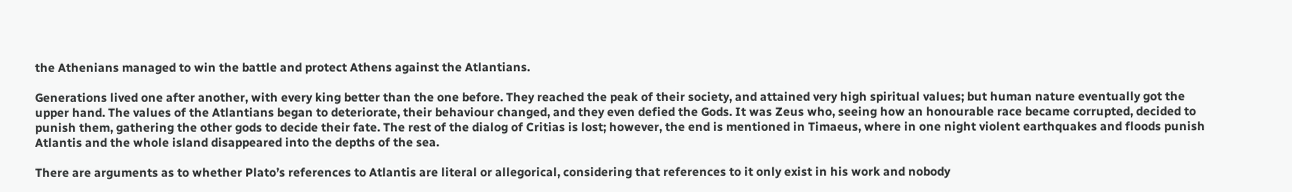the Athenians managed to win the battle and protect Athens against the Atlantians.

Generations lived one after another, with every king better than the one before. They reached the peak of their society, and attained very high spiritual values; but human nature eventually got the upper hand. The values of the Atlantians began to deteriorate, their behaviour changed, and they even defied the Gods. It was Zeus who, seeing how an honourable race became corrupted, decided to punish them, gathering the other gods to decide their fate. The rest of the dialog of Critias is lost; however, the end is mentioned in Timaeus, where in one night violent earthquakes and floods punish Atlantis and the whole island disappeared into the depths of the sea.

There are arguments as to whether Plato’s references to Atlantis are literal or allegorical, considering that references to it only exist in his work and nobody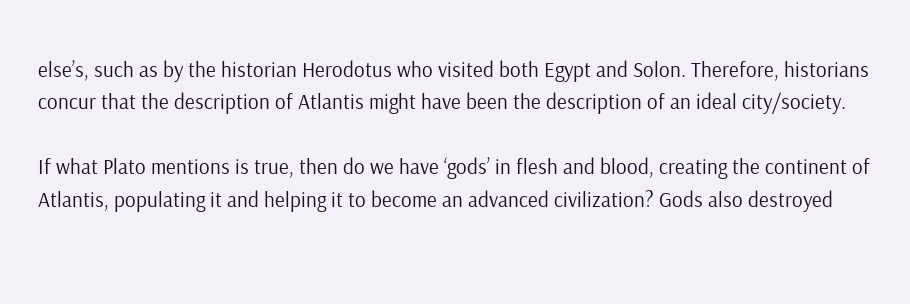else’s, such as by the historian Herodotus who visited both Egypt and Solon. Therefore, historians concur that the description of Atlantis might have been the description of an ideal city/society.

If what Plato mentions is true, then do we have ‘gods’ in flesh and blood, creating the continent of Atlantis, populating it and helping it to become an advanced civilization? Gods also destroyed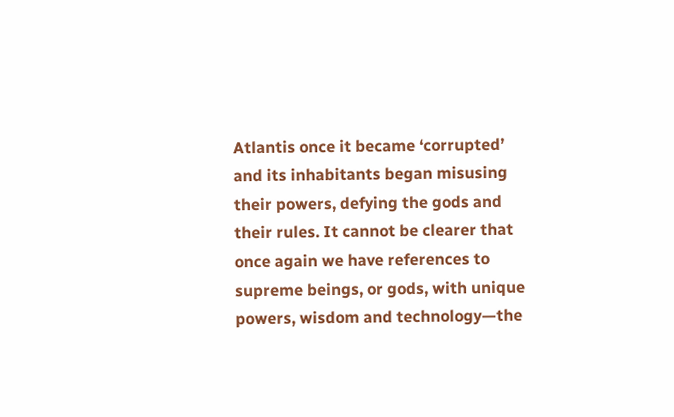Atlantis once it became ‘corrupted’ and its inhabitants began misusing their powers, defying the gods and their rules. It cannot be clearer that once again we have references to supreme beings, or gods, with unique powers, wisdom and technology—the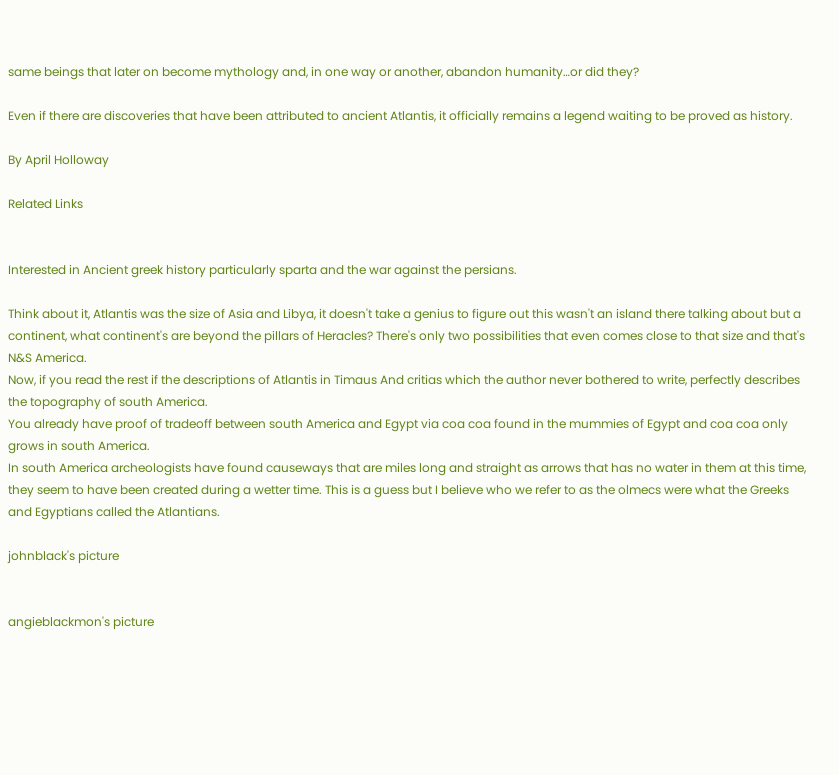same beings that later on become mythology and, in one way or another, abandon humanity…or did they?

Even if there are discoveries that have been attributed to ancient Atlantis, it officially remains a legend waiting to be proved as history.

By April Holloway

Related Links


Interested in Ancient greek history particularly sparta and the war against the persians.

Think about it, Atlantis was the size of Asia and Libya, it doesn't take a genius to figure out this wasn't an island there talking about but a continent, what continent's are beyond the pillars of Heracles? There's only two possibilities that even comes close to that size and that's N&S America.
Now, if you read the rest if the descriptions of Atlantis in Timaus And critias which the author never bothered to write, perfectly describes the topography of south America.
You already have proof of tradeoff between south America and Egypt via coa coa found in the mummies of Egypt and coa coa only grows in south America.
In south America archeologists have found causeways that are miles long and straight as arrows that has no water in them at this time, they seem to have been created during a wetter time. This is a guess but I believe who we refer to as the olmecs were what the Greeks and Egyptians called the Atlantians.

johnblack's picture


angieblackmon's picture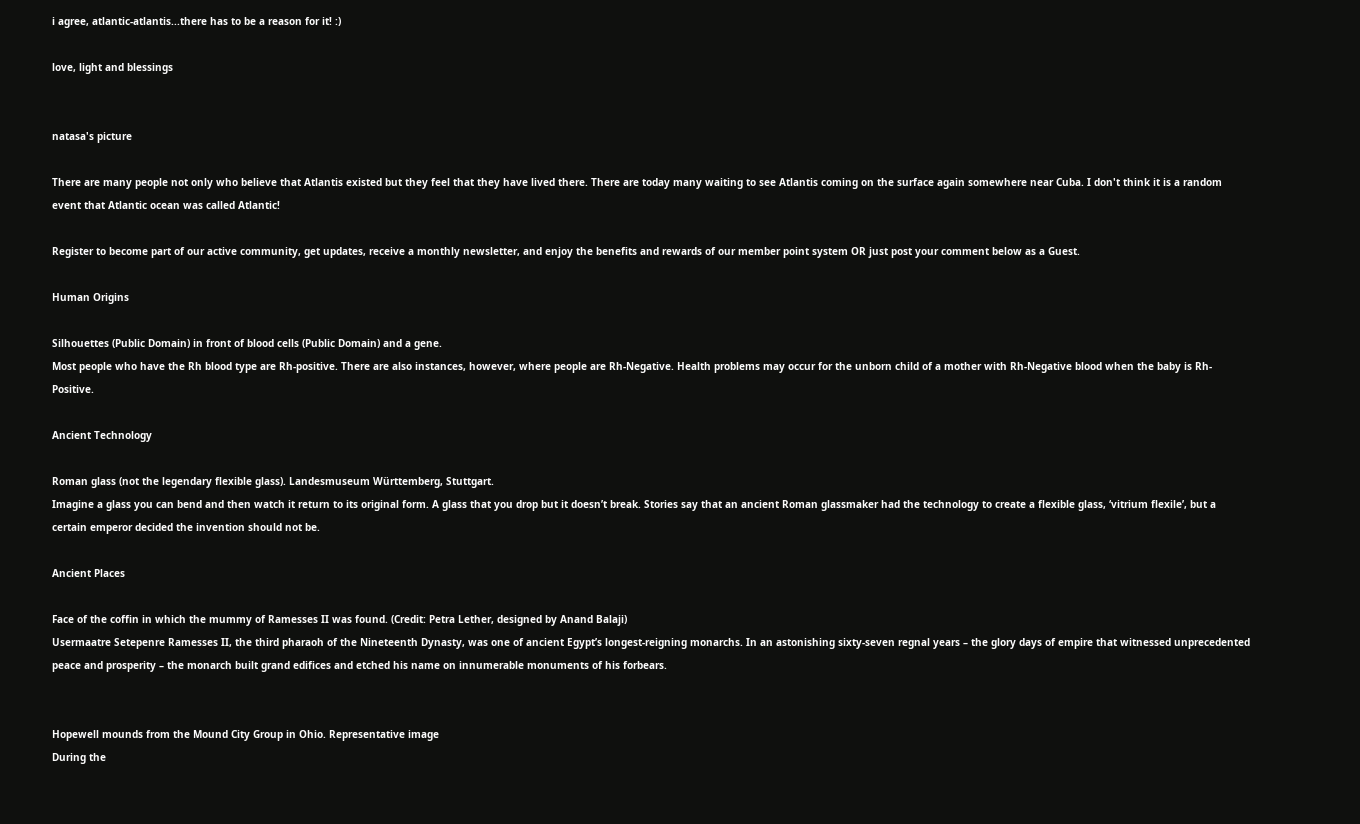i agree, atlantic-atlantis...there has to be a reason for it! :)

love, light and blessings


natasa's picture

There are many people not only who believe that Atlantis existed but they feel that they have lived there. There are today many waiting to see Atlantis coming on the surface again somewhere near Cuba. I don't think it is a random event that Atlantic ocean was called Atlantic!

Register to become part of our active community, get updates, receive a monthly newsletter, and enjoy the benefits and rewards of our member point system OR just post your comment below as a Guest.

Human Origins

Silhouettes (Public Domain) in front of blood cells (Public Domain) and a gene.
Most people who have the Rh blood type are Rh-positive. There are also instances, however, where people are Rh-Negative. Health problems may occur for the unborn child of a mother with Rh-Negative blood when the baby is Rh-Positive.

Ancient Technology

Roman glass (not the legendary flexible glass). Landesmuseum Württemberg, Stuttgart.
Imagine a glass you can bend and then watch it return to its original form. A glass that you drop but it doesn’t break. Stories say that an ancient Roman glassmaker had the technology to create a flexible glass, ‘vitrium flexile’, but a certain emperor decided the invention should not be.

Ancient Places

Face of the coffin in which the mummy of Ramesses II was found. (Credit: Petra Lether, designed by Anand Balaji)
Usermaatre Setepenre Ramesses II, the third pharaoh of the Nineteenth Dynasty, was one of ancient Egypt’s longest-reigning monarchs. In an astonishing sixty-seven regnal years – the glory days of empire that witnessed unprecedented peace and prosperity – the monarch built grand edifices and etched his name on innumerable monuments of his forbears.


Hopewell mounds from the Mound City Group in Ohio. Representative image
During the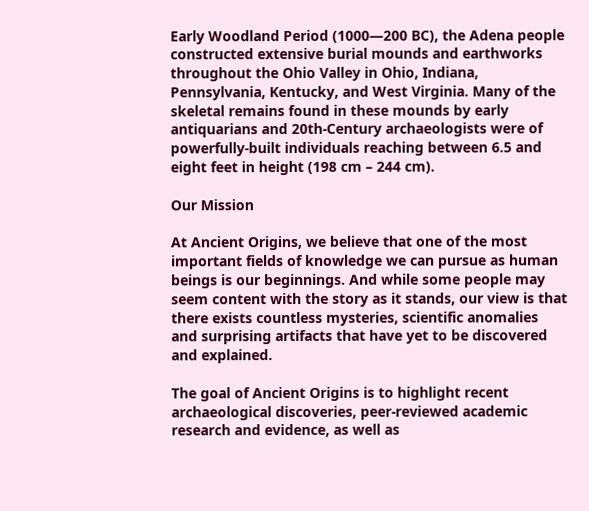Early Woodland Period (1000—200 BC), the Adena people constructed extensive burial mounds and earthworks throughout the Ohio Valley in Ohio, Indiana, Pennsylvania, Kentucky, and West Virginia. Many of the skeletal remains found in these mounds by early antiquarians and 20th-Century archaeologists were of powerfully-built individuals reaching between 6.5 and eight feet in height (198 cm – 244 cm).

Our Mission

At Ancient Origins, we believe that one of the most important fields of knowledge we can pursue as human beings is our beginnings. And while some people may seem content with the story as it stands, our view is that there exists countless mysteries, scientific anomalies and surprising artifacts that have yet to be discovered and explained.

The goal of Ancient Origins is to highlight recent archaeological discoveries, peer-reviewed academic research and evidence, as well as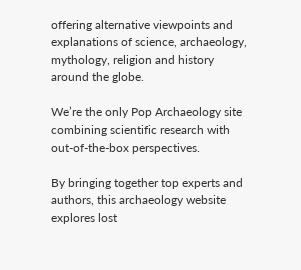offering alternative viewpoints and explanations of science, archaeology, mythology, religion and history around the globe.

We’re the only Pop Archaeology site combining scientific research with out-of-the-box perspectives.

By bringing together top experts and authors, this archaeology website explores lost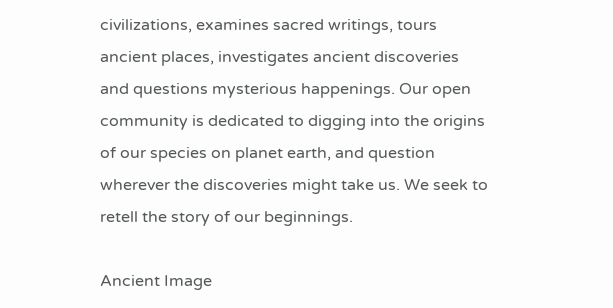civilizations, examines sacred writings, tours ancient places, investigates ancient discoveries and questions mysterious happenings. Our open community is dedicated to digging into the origins of our species on planet earth, and question wherever the discoveries might take us. We seek to retell the story of our beginnings.

Ancient Image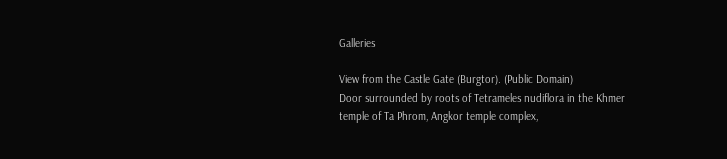Galleries

View from the Castle Gate (Burgtor). (Public Domain)
Door surrounded by roots of Tetrameles nudiflora in the Khmer temple of Ta Phrom, Angkor temple complex,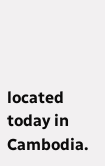located today in Cambodia.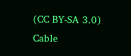(CC BY-SA 3.0)
Cable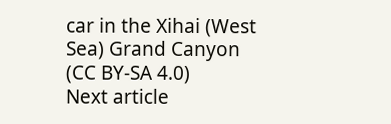car in the Xihai (West Sea) Grand Canyon (CC BY-SA 4.0)
Next article